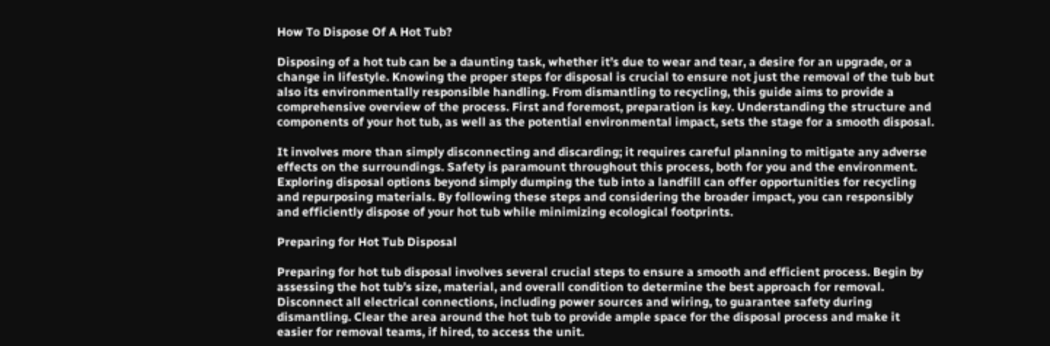How To Dispose Of A Hot Tub?

Disposing of a hot tub can be a daunting task, whether it’s due to wear and tear, a desire for an upgrade, or a change in lifestyle. Knowing the proper steps for disposal is crucial to ensure not just the removal of the tub but also its environmentally responsible handling. From dismantling to recycling, this guide aims to provide a comprehensive overview of the process. First and foremost, preparation is key. Understanding the structure and components of your hot tub, as well as the potential environmental impact, sets the stage for a smooth disposal.

It involves more than simply disconnecting and discarding; it requires careful planning to mitigate any adverse effects on the surroundings. Safety is paramount throughout this process, both for you and the environment. Exploring disposal options beyond simply dumping the tub into a landfill can offer opportunities for recycling and repurposing materials. By following these steps and considering the broader impact, you can responsibly and efficiently dispose of your hot tub while minimizing ecological footprints.

Preparing for Hot Tub Disposal

Preparing for hot tub disposal involves several crucial steps to ensure a smooth and efficient process. Begin by assessing the hot tub’s size, material, and overall condition to determine the best approach for removal. Disconnect all electrical connections, including power sources and wiring, to guarantee safety during dismantling. Clear the area around the hot tub to provide ample space for the disposal process and make it easier for removal teams, if hired, to access the unit.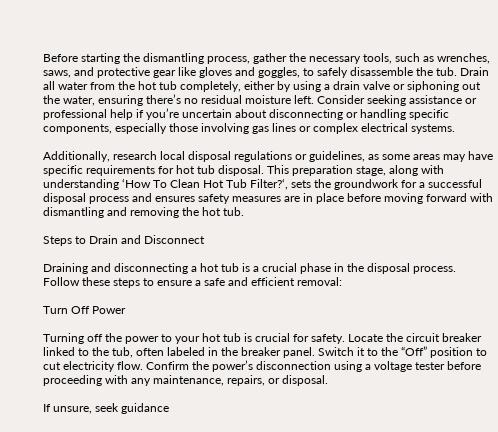Before starting the dismantling process, gather the necessary tools, such as wrenches, saws, and protective gear like gloves and goggles, to safely disassemble the tub. Drain all water from the hot tub completely, either by using a drain valve or siphoning out the water, ensuring there’s no residual moisture left. Consider seeking assistance or professional help if you’re uncertain about disconnecting or handling specific components, especially those involving gas lines or complex electrical systems.

Additionally, research local disposal regulations or guidelines, as some areas may have specific requirements for hot tub disposal. This preparation stage, along with understanding ‘How To Clean Hot Tub Filter?‘, sets the groundwork for a successful disposal process and ensures safety measures are in place before moving forward with dismantling and removing the hot tub.

Steps to Drain and Disconnect

Draining and disconnecting a hot tub is a crucial phase in the disposal process. Follow these steps to ensure a safe and efficient removal:

Turn Off Power

Turning off the power to your hot tub is crucial for safety. Locate the circuit breaker linked to the tub, often labeled in the breaker panel. Switch it to the “Off” position to cut electricity flow. Confirm the power’s disconnection using a voltage tester before proceeding with any maintenance, repairs, or disposal.

If unsure, seek guidance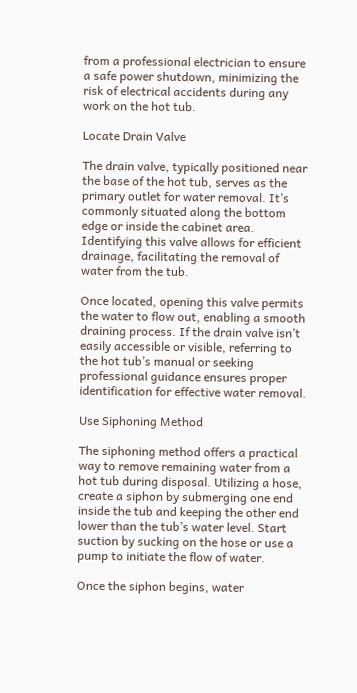from a professional electrician to ensure a safe power shutdown, minimizing the risk of electrical accidents during any work on the hot tub.

Locate Drain Valve

The drain valve, typically positioned near the base of the hot tub, serves as the primary outlet for water removal. It’s commonly situated along the bottom edge or inside the cabinet area. Identifying this valve allows for efficient drainage, facilitating the removal of water from the tub.

Once located, opening this valve permits the water to flow out, enabling a smooth draining process. If the drain valve isn’t easily accessible or visible, referring to the hot tub’s manual or seeking professional guidance ensures proper identification for effective water removal.

Use Siphoning Method

The siphoning method offers a practical way to remove remaining water from a hot tub during disposal. Utilizing a hose, create a siphon by submerging one end inside the tub and keeping the other end lower than the tub’s water level. Start suction by sucking on the hose or use a pump to initiate the flow of water.

Once the siphon begins, water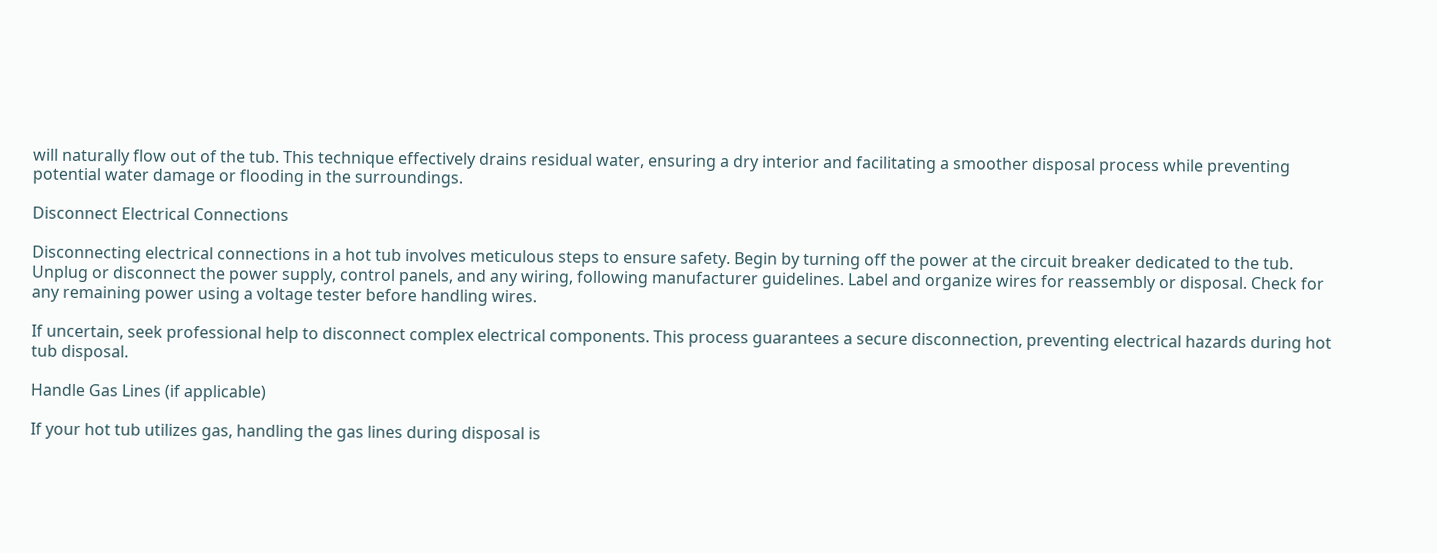will naturally flow out of the tub. This technique effectively drains residual water, ensuring a dry interior and facilitating a smoother disposal process while preventing potential water damage or flooding in the surroundings.

Disconnect Electrical Connections

Disconnecting electrical connections in a hot tub involves meticulous steps to ensure safety. Begin by turning off the power at the circuit breaker dedicated to the tub. Unplug or disconnect the power supply, control panels, and any wiring, following manufacturer guidelines. Label and organize wires for reassembly or disposal. Check for any remaining power using a voltage tester before handling wires.

If uncertain, seek professional help to disconnect complex electrical components. This process guarantees a secure disconnection, preventing electrical hazards during hot tub disposal.

Handle Gas Lines (if applicable)

If your hot tub utilizes gas, handling the gas lines during disposal is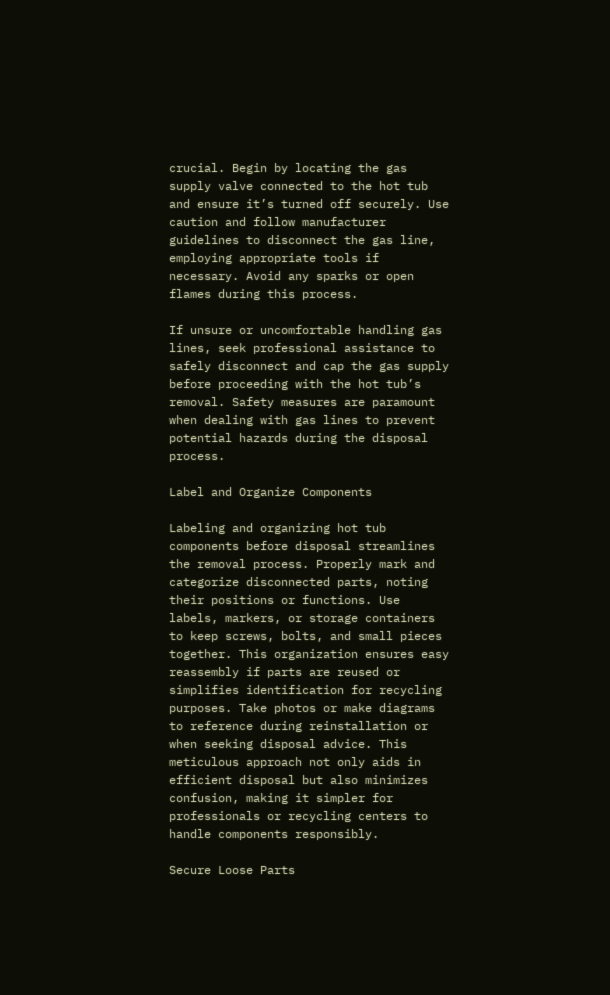crucial. Begin by locating the gas supply valve connected to the hot tub and ensure it’s turned off securely. Use caution and follow manufacturer guidelines to disconnect the gas line, employing appropriate tools if necessary. Avoid any sparks or open flames during this process.

If unsure or uncomfortable handling gas lines, seek professional assistance to safely disconnect and cap the gas supply before proceeding with the hot tub’s removal. Safety measures are paramount when dealing with gas lines to prevent potential hazards during the disposal process.

Label and Organize Components

Labeling and organizing hot tub components before disposal streamlines the removal process. Properly mark and categorize disconnected parts, noting their positions or functions. Use labels, markers, or storage containers to keep screws, bolts, and small pieces together. This organization ensures easy reassembly if parts are reused or simplifies identification for recycling purposes. Take photos or make diagrams to reference during reinstallation or when seeking disposal advice. This meticulous approach not only aids in efficient disposal but also minimizes confusion, making it simpler for professionals or recycling centers to handle components responsibly.

Secure Loose Parts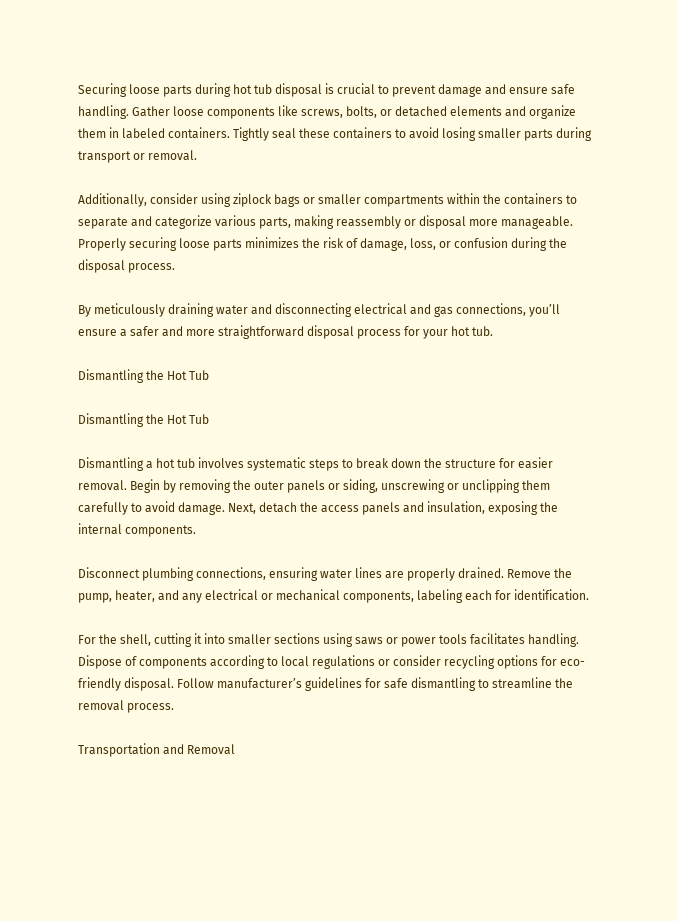Securing loose parts during hot tub disposal is crucial to prevent damage and ensure safe handling. Gather loose components like screws, bolts, or detached elements and organize them in labeled containers. Tightly seal these containers to avoid losing smaller parts during transport or removal.

Additionally, consider using ziplock bags or smaller compartments within the containers to separate and categorize various parts, making reassembly or disposal more manageable. Properly securing loose parts minimizes the risk of damage, loss, or confusion during the disposal process.

By meticulously draining water and disconnecting electrical and gas connections, you’ll ensure a safer and more straightforward disposal process for your hot tub.

Dismantling the Hot Tub

Dismantling the Hot Tub

Dismantling a hot tub involves systematic steps to break down the structure for easier removal. Begin by removing the outer panels or siding, unscrewing or unclipping them carefully to avoid damage. Next, detach the access panels and insulation, exposing the internal components.

Disconnect plumbing connections, ensuring water lines are properly drained. Remove the pump, heater, and any electrical or mechanical components, labeling each for identification.

For the shell, cutting it into smaller sections using saws or power tools facilitates handling. Dispose of components according to local regulations or consider recycling options for eco-friendly disposal. Follow manufacturer’s guidelines for safe dismantling to streamline the removal process.

Transportation and Removal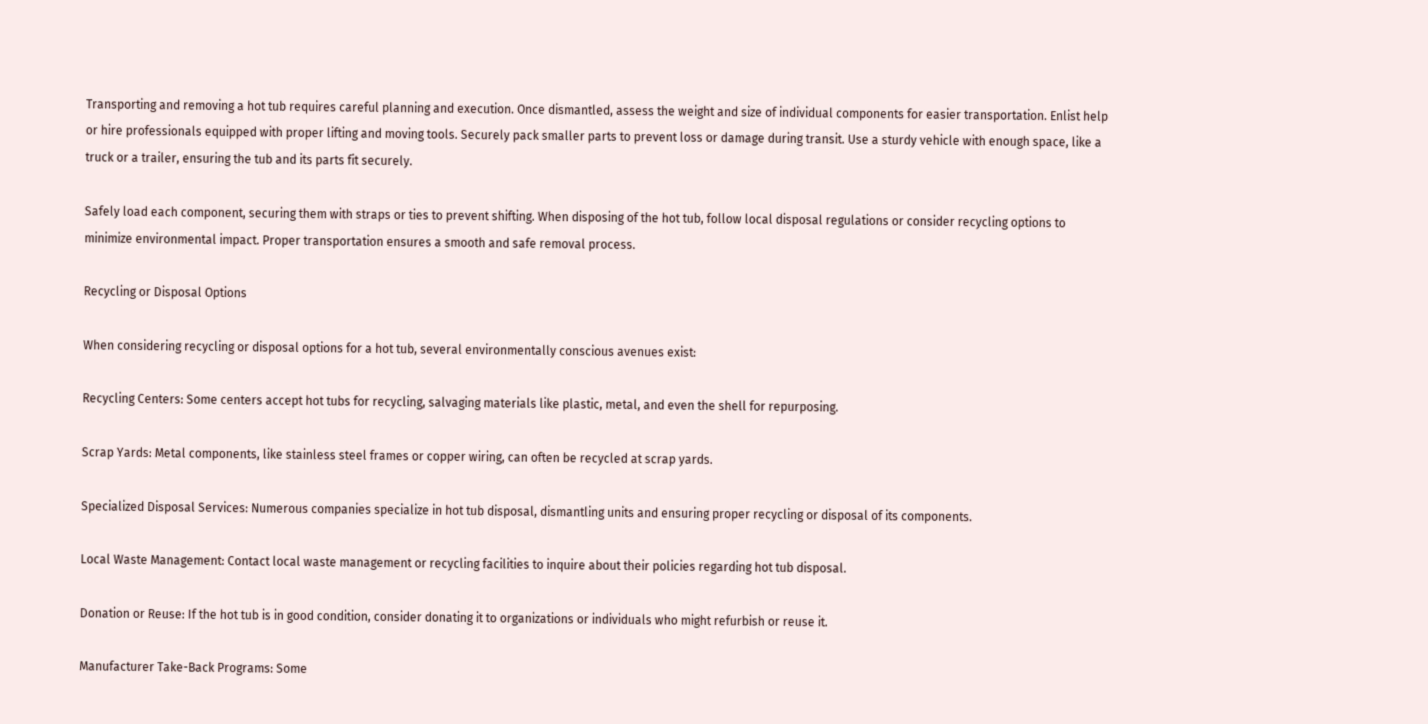Transporting and removing a hot tub requires careful planning and execution. Once dismantled, assess the weight and size of individual components for easier transportation. Enlist help or hire professionals equipped with proper lifting and moving tools. Securely pack smaller parts to prevent loss or damage during transit. Use a sturdy vehicle with enough space, like a truck or a trailer, ensuring the tub and its parts fit securely.

Safely load each component, securing them with straps or ties to prevent shifting. When disposing of the hot tub, follow local disposal regulations or consider recycling options to minimize environmental impact. Proper transportation ensures a smooth and safe removal process.

Recycling or Disposal Options

When considering recycling or disposal options for a hot tub, several environmentally conscious avenues exist:

Recycling Centers: Some centers accept hot tubs for recycling, salvaging materials like plastic, metal, and even the shell for repurposing.

Scrap Yards: Metal components, like stainless steel frames or copper wiring, can often be recycled at scrap yards.

Specialized Disposal Services: Numerous companies specialize in hot tub disposal, dismantling units and ensuring proper recycling or disposal of its components.

Local Waste Management: Contact local waste management or recycling facilities to inquire about their policies regarding hot tub disposal.

Donation or Reuse: If the hot tub is in good condition, consider donating it to organizations or individuals who might refurbish or reuse it.

Manufacturer Take-Back Programs: Some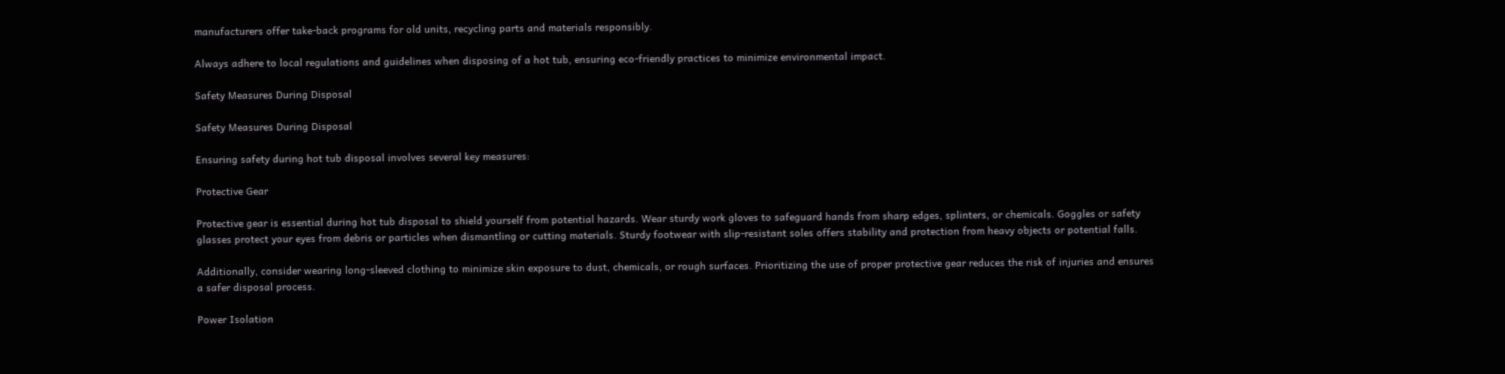manufacturers offer take-back programs for old units, recycling parts and materials responsibly.

Always adhere to local regulations and guidelines when disposing of a hot tub, ensuring eco-friendly practices to minimize environmental impact.

Safety Measures During Disposal

Safety Measures During Disposal

Ensuring safety during hot tub disposal involves several key measures:

Protective Gear

Protective gear is essential during hot tub disposal to shield yourself from potential hazards. Wear sturdy work gloves to safeguard hands from sharp edges, splinters, or chemicals. Goggles or safety glasses protect your eyes from debris or particles when dismantling or cutting materials. Sturdy footwear with slip-resistant soles offers stability and protection from heavy objects or potential falls.

Additionally, consider wearing long-sleeved clothing to minimize skin exposure to dust, chemicals, or rough surfaces. Prioritizing the use of proper protective gear reduces the risk of injuries and ensures a safer disposal process.

Power Isolation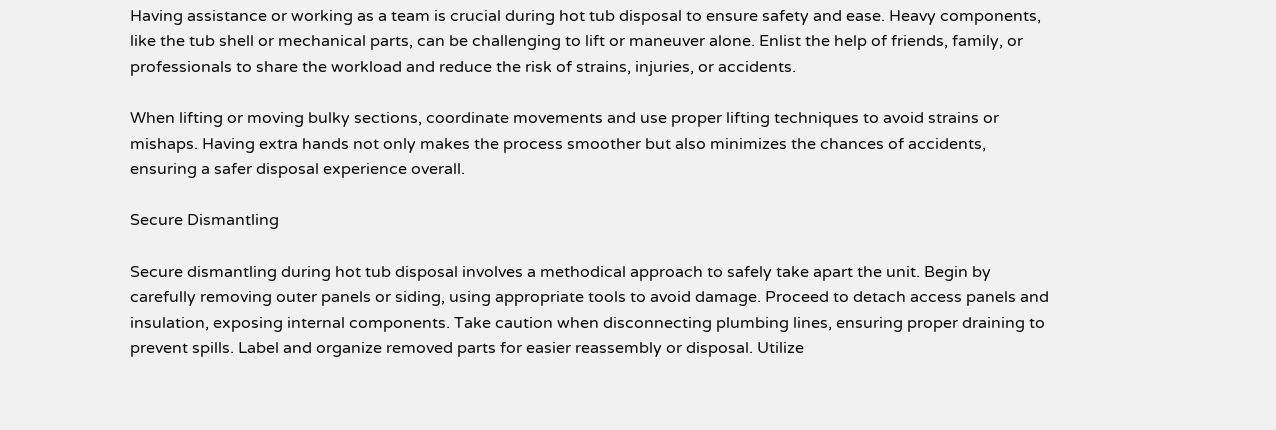Having assistance or working as a team is crucial during hot tub disposal to ensure safety and ease. Heavy components, like the tub shell or mechanical parts, can be challenging to lift or maneuver alone. Enlist the help of friends, family, or professionals to share the workload and reduce the risk of strains, injuries, or accidents.

When lifting or moving bulky sections, coordinate movements and use proper lifting techniques to avoid strains or mishaps. Having extra hands not only makes the process smoother but also minimizes the chances of accidents, ensuring a safer disposal experience overall.

Secure Dismantling

Secure dismantling during hot tub disposal involves a methodical approach to safely take apart the unit. Begin by carefully removing outer panels or siding, using appropriate tools to avoid damage. Proceed to detach access panels and insulation, exposing internal components. Take caution when disconnecting plumbing lines, ensuring proper draining to prevent spills. Label and organize removed parts for easier reassembly or disposal. Utilize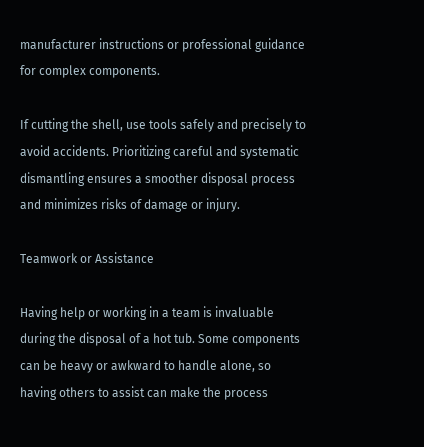manufacturer instructions or professional guidance for complex components.

If cutting the shell, use tools safely and precisely to avoid accidents. Prioritizing careful and systematic dismantling ensures a smoother disposal process and minimizes risks of damage or injury.

Teamwork or Assistance

Having help or working in a team is invaluable during the disposal of a hot tub. Some components can be heavy or awkward to handle alone, so having others to assist can make the process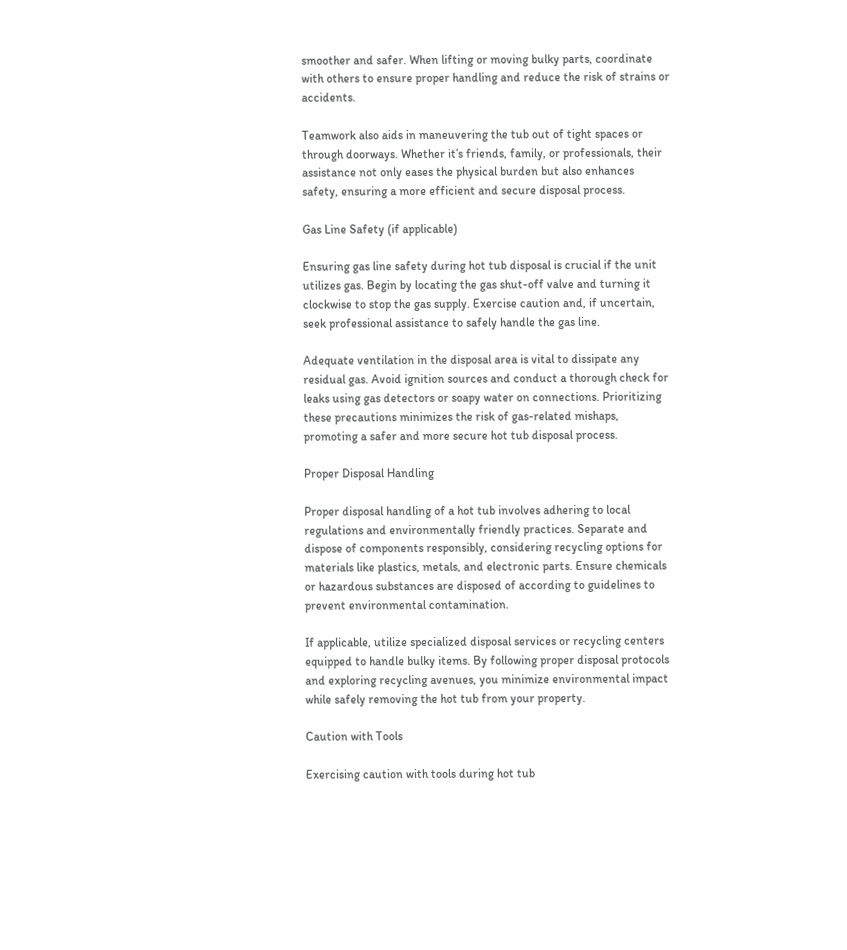smoother and safer. When lifting or moving bulky parts, coordinate with others to ensure proper handling and reduce the risk of strains or accidents.

Teamwork also aids in maneuvering the tub out of tight spaces or through doorways. Whether it’s friends, family, or professionals, their assistance not only eases the physical burden but also enhances safety, ensuring a more efficient and secure disposal process.

Gas Line Safety (if applicable)

Ensuring gas line safety during hot tub disposal is crucial if the unit utilizes gas. Begin by locating the gas shut-off valve and turning it clockwise to stop the gas supply. Exercise caution and, if uncertain, seek professional assistance to safely handle the gas line.

Adequate ventilation in the disposal area is vital to dissipate any residual gas. Avoid ignition sources and conduct a thorough check for leaks using gas detectors or soapy water on connections. Prioritizing these precautions minimizes the risk of gas-related mishaps, promoting a safer and more secure hot tub disposal process.

Proper Disposal Handling

Proper disposal handling of a hot tub involves adhering to local regulations and environmentally friendly practices. Separate and dispose of components responsibly, considering recycling options for materials like plastics, metals, and electronic parts. Ensure chemicals or hazardous substances are disposed of according to guidelines to prevent environmental contamination.

If applicable, utilize specialized disposal services or recycling centers equipped to handle bulky items. By following proper disposal protocols and exploring recycling avenues, you minimize environmental impact while safely removing the hot tub from your property.

Caution with Tools

Exercising caution with tools during hot tub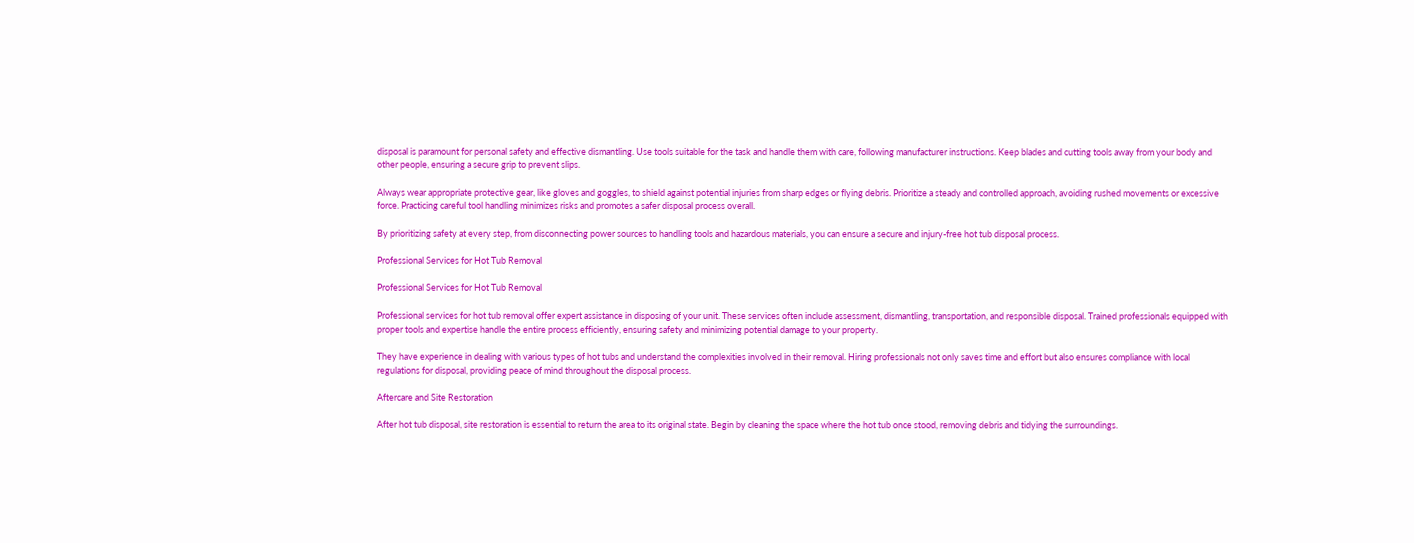disposal is paramount for personal safety and effective dismantling. Use tools suitable for the task and handle them with care, following manufacturer instructions. Keep blades and cutting tools away from your body and other people, ensuring a secure grip to prevent slips.

Always wear appropriate protective gear, like gloves and goggles, to shield against potential injuries from sharp edges or flying debris. Prioritize a steady and controlled approach, avoiding rushed movements or excessive force. Practicing careful tool handling minimizes risks and promotes a safer disposal process overall.

By prioritizing safety at every step, from disconnecting power sources to handling tools and hazardous materials, you can ensure a secure and injury-free hot tub disposal process.

Professional Services for Hot Tub Removal

Professional Services for Hot Tub Removal

Professional services for hot tub removal offer expert assistance in disposing of your unit. These services often include assessment, dismantling, transportation, and responsible disposal. Trained professionals equipped with proper tools and expertise handle the entire process efficiently, ensuring safety and minimizing potential damage to your property.

They have experience in dealing with various types of hot tubs and understand the complexities involved in their removal. Hiring professionals not only saves time and effort but also ensures compliance with local regulations for disposal, providing peace of mind throughout the disposal process.

Aftercare and Site Restoration

After hot tub disposal, site restoration is essential to return the area to its original state. Begin by cleaning the space where the hot tub once stood, removing debris and tidying the surroundings.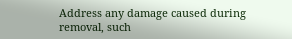Address any damage caused during removal, such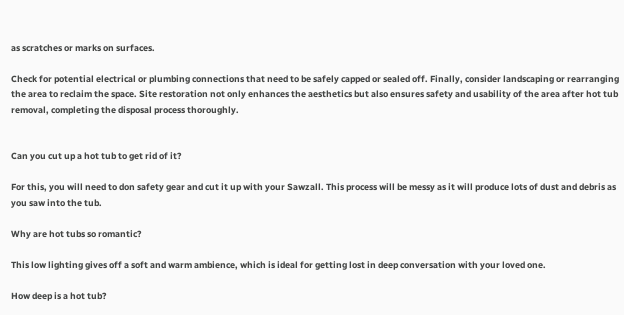as scratches or marks on surfaces.

Check for potential electrical or plumbing connections that need to be safely capped or sealed off. Finally, consider landscaping or rearranging the area to reclaim the space. Site restoration not only enhances the aesthetics but also ensures safety and usability of the area after hot tub removal, completing the disposal process thoroughly.


Can you cut up a hot tub to get rid of it?

For this, you will need to don safety gear and cut it up with your Sawzall. This process will be messy as it will produce lots of dust and debris as you saw into the tub.

Why are hot tubs so romantic?

This low lighting gives off a soft and warm ambience, which is ideal for getting lost in deep conversation with your loved one.

How deep is a hot tub?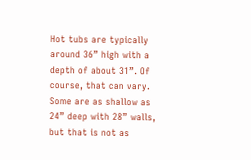Hot tubs are typically around 36” high with a depth of about 31”. Of course, that can vary. Some are as shallow as 24” deep with 28” walls, but that is not as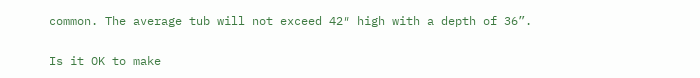common. The average tub will not exceed 42″ high with a depth of 36”.

Is it OK to make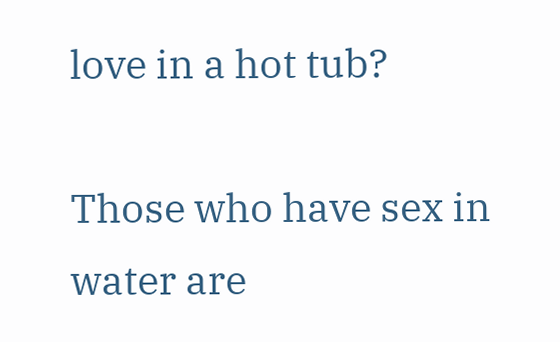love in a hot tub?

Those who have sex in water are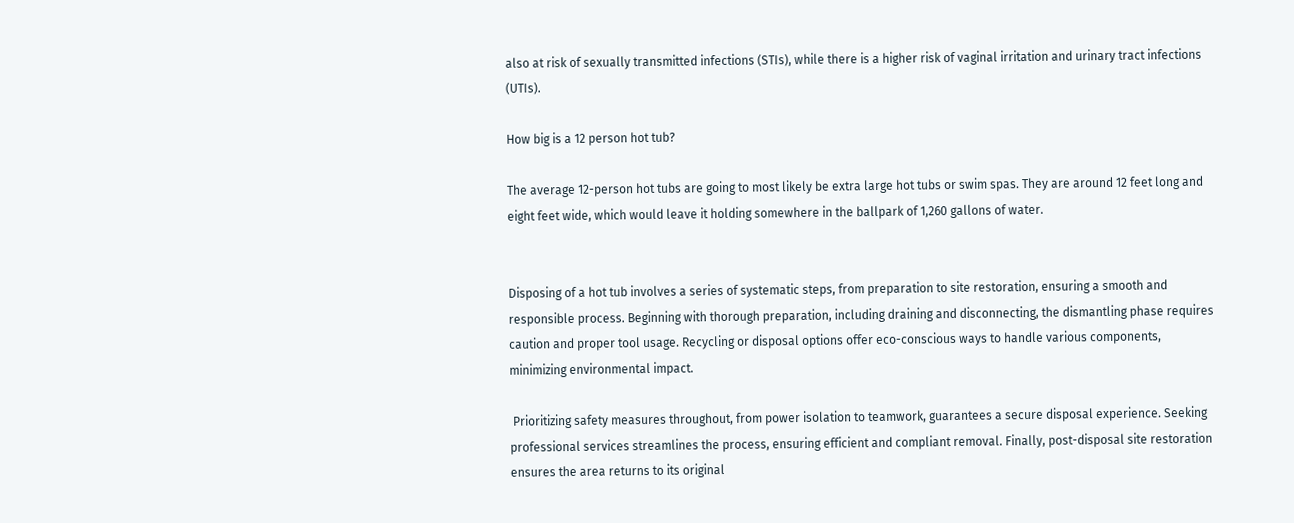also at risk of sexually transmitted infections (STIs), while there is a higher risk of vaginal irritation and urinary tract infections (UTIs).

How big is a 12 person hot tub?

The average 12-person hot tubs are going to most likely be extra large hot tubs or swim spas. They are around 12 feet long and eight feet wide, which would leave it holding somewhere in the ballpark of 1,260 gallons of water.


Disposing of a hot tub involves a series of systematic steps, from preparation to site restoration, ensuring a smooth and responsible process. Beginning with thorough preparation, including draining and disconnecting, the dismantling phase requires caution and proper tool usage. Recycling or disposal options offer eco-conscious ways to handle various components, minimizing environmental impact.

 Prioritizing safety measures throughout, from power isolation to teamwork, guarantees a secure disposal experience. Seeking professional services streamlines the process, ensuring efficient and compliant removal. Finally, post-disposal site restoration ensures the area returns to its original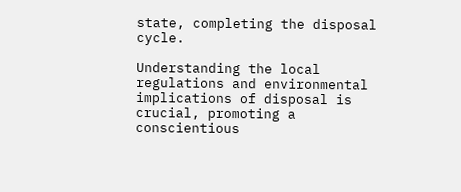state, completing the disposal cycle.

Understanding the local regulations and environmental implications of disposal is crucial, promoting a conscientious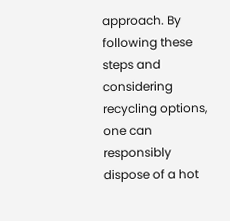approach. By following these steps and considering recycling options, one can responsibly dispose of a hot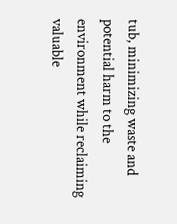tub, minimizing waste and potential harm to the environment while reclaiming valuable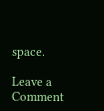space.

Leave a Comment